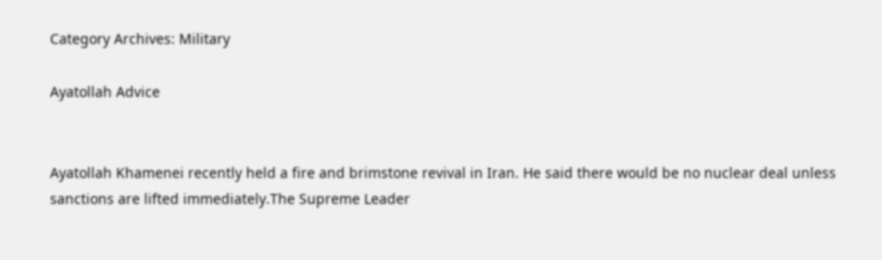Category Archives: Military

Ayatollah Advice


Ayatollah Khamenei recently held a fire and brimstone revival in Iran. He said there would be no nuclear deal unless sanctions are lifted immediately.The Supreme Leader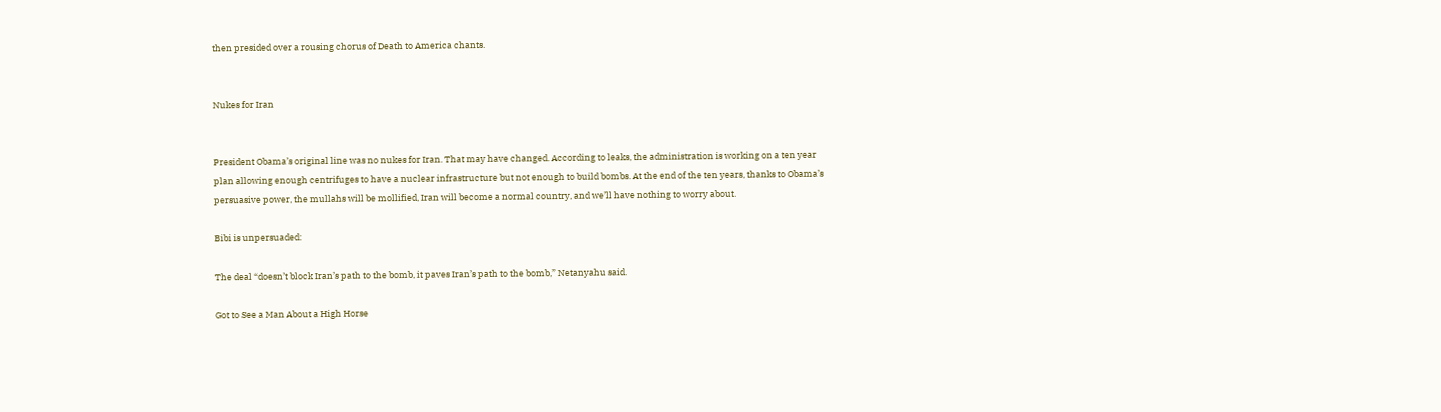then presided over a rousing chorus of Death to America chants.


Nukes for Iran


President Obama’s original line was no nukes for Iran. That may have changed. According to leaks, the administration is working on a ten year plan allowing enough centrifuges to have a nuclear infrastructure but not enough to build bombs. At the end of the ten years, thanks to Obama’s persuasive power, the mullahs will be mollified, Iran will become a normal country, and we’ll have nothing to worry about.

Bibi is unpersuaded:

The deal “doesn’t block Iran’s path to the bomb, it paves Iran’s path to the bomb,” Netanyahu said.

Got to See a Man About a High Horse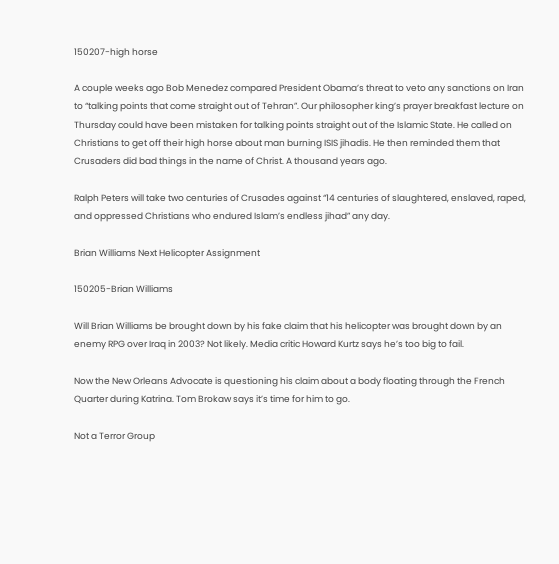150207-high horse

A couple weeks ago Bob Menedez compared President Obama’s threat to veto any sanctions on Iran to “talking points that come straight out of Tehran”. Our philosopher king’s prayer breakfast lecture on Thursday could have been mistaken for talking points straight out of the Islamic State. He called on Christians to get off their high horse about man burning ISIS jihadis. He then reminded them that Crusaders did bad things in the name of Christ. A thousand years ago.

Ralph Peters will take two centuries of Crusades against “14 centuries of slaughtered, enslaved, raped, and oppressed Christians who endured Islam’s endless jihad” any day.

Brian Williams Next Helicopter Assignment

150205-Brian Williams

Will Brian Williams be brought down by his fake claim that his helicopter was brought down by an enemy RPG over Iraq in 2003? Not likely. Media critic Howard Kurtz says he’s too big to fail.

Now the New Orleans Advocate is questioning his claim about a body floating through the French Quarter during Katrina. Tom Brokaw says it’s time for him to go.

Not a Terror Group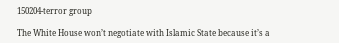150204-terror group

The White House won’t negotiate with Islamic State because it’s a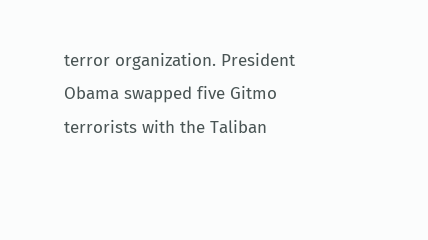terror organization. President Obama swapped five Gitmo terrorists with the Taliban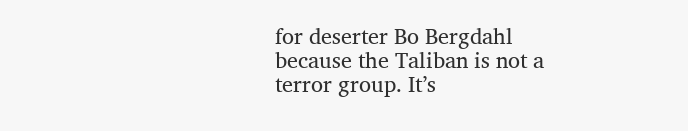for deserter Bo Bergdahl because the Taliban is not a terror group. It’s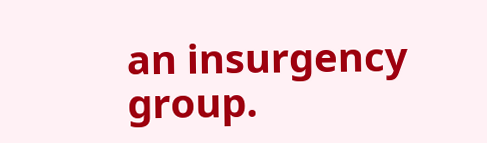an insurgency group.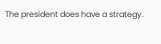The president does have a strategy.